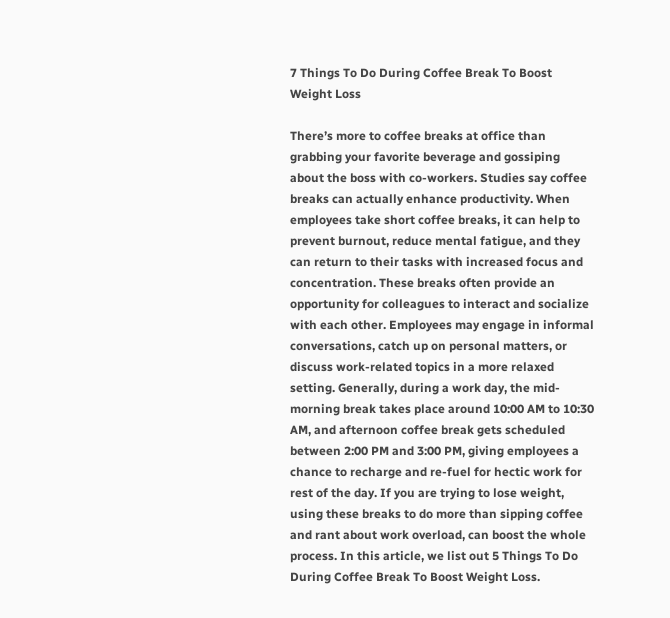7 Things To Do During Coffee Break To Boost Weight Loss

There’s more to coffee breaks at office than grabbing your favorite beverage and gossiping about the boss with co-workers. Studies say coffee breaks can actually enhance productivity. When employees take short coffee breaks, it can help to prevent burnout, reduce mental fatigue, and they can return to their tasks with increased focus and concentration. These breaks often provide an opportunity for colleagues to interact and socialize with each other. Employees may engage in informal conversations, catch up on personal matters, or discuss work-related topics in a more relaxed setting. Generally, during a work day, the mid-morning break takes place around 10:00 AM to 10:30 AM, and afternoon coffee break gets scheduled between 2:00 PM and 3:00 PM, giving employees a chance to recharge and re-fuel for hectic work for rest of the day. If you are trying to lose weight, using these breaks to do more than sipping coffee and rant about work overload, can boost the whole process. In this article, we list out 5 Things To Do During Coffee Break To Boost Weight Loss.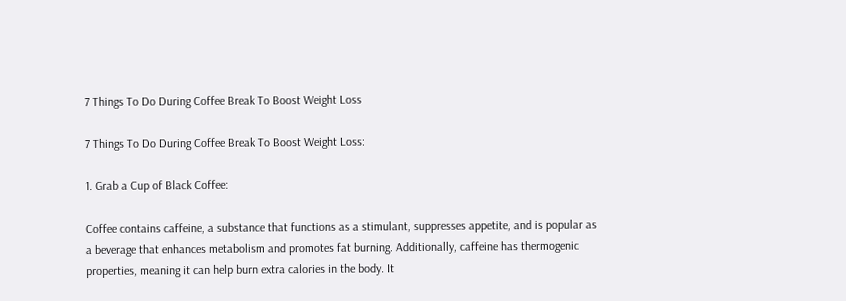7 Things To Do During Coffee Break To Boost Weight Loss

7 Things To Do During Coffee Break To Boost Weight Loss:

1. Grab a Cup of Black Coffee:

Coffee contains caffeine, a substance that functions as a stimulant, suppresses appetite, and is popular as a beverage that enhances metabolism and promotes fat burning. Additionally, caffeine has thermogenic properties, meaning it can help burn extra calories in the body. It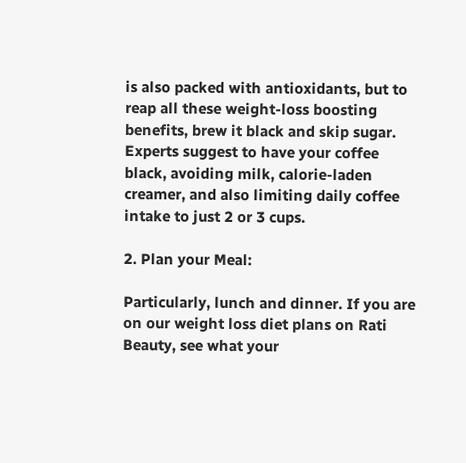is also packed with antioxidants, but to reap all these weight-loss boosting benefits, brew it black and skip sugar. Experts suggest to have your coffee black, avoiding milk, calorie-laden creamer, and also limiting daily coffee intake to just 2 or 3 cups.

2. Plan your Meal:

Particularly, lunch and dinner. If you are on our weight loss diet plans on Rati Beauty, see what your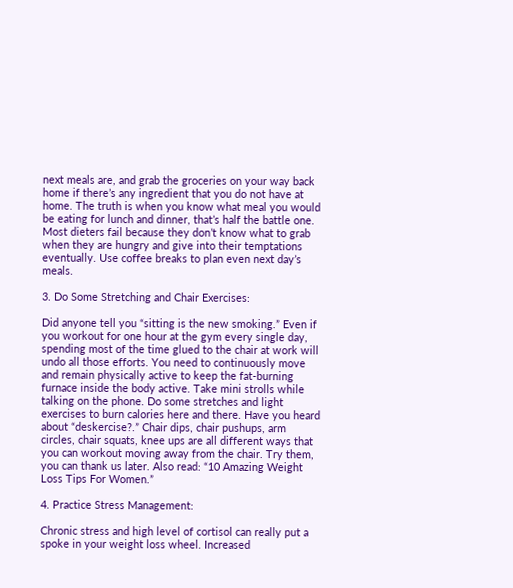next meals are, and grab the groceries on your way back home if there’s any ingredient that you do not have at home. The truth is when you know what meal you would be eating for lunch and dinner, that’s half the battle one. Most dieters fail because they don’t know what to grab when they are hungry and give into their temptations eventually. Use coffee breaks to plan even next day’s meals.

3. Do Some Stretching and Chair Exercises:

Did anyone tell you “sitting is the new smoking.” Even if you workout for one hour at the gym every single day, spending most of the time glued to the chair at work will undo all those efforts. You need to continuously move and remain physically active to keep the fat-burning furnace inside the body active. Take mini strolls while talking on the phone. Do some stretches and light exercises to burn calories here and there. Have you heard about “deskercise?.” Chair dips, chair pushups, arm circles, chair squats, knee ups are all different ways that you can workout moving away from the chair. Try them, you can thank us later. Also read: “10 Amazing Weight Loss Tips For Women.”

4. Practice Stress Management:

Chronic stress and high level of cortisol can really put a spoke in your weight loss wheel. Increased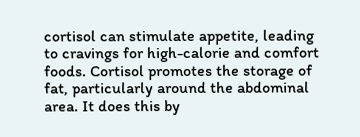cortisol can stimulate appetite, leading to cravings for high-calorie and comfort foods. Cortisol promotes the storage of fat, particularly around the abdominal area. It does this by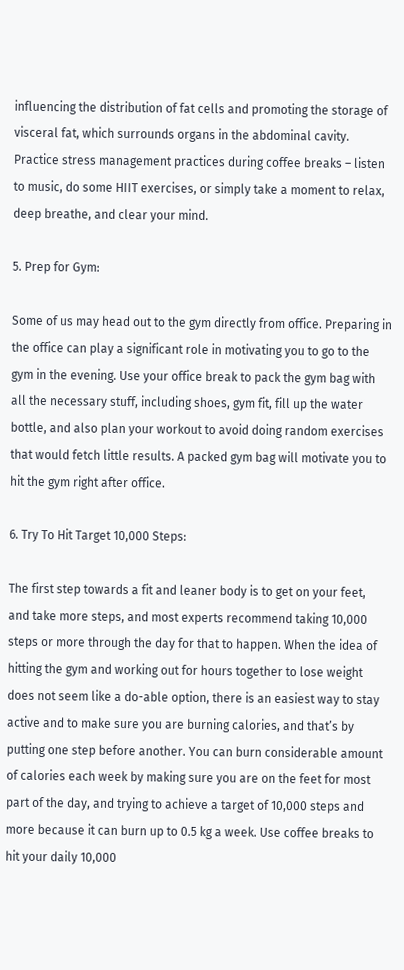influencing the distribution of fat cells and promoting the storage of visceral fat, which surrounds organs in the abdominal cavity. Practice stress management practices during coffee breaks – listen to music, do some HIIT exercises, or simply take a moment to relax, deep breathe, and clear your mind.

5. Prep for Gym:

Some of us may head out to the gym directly from office. Preparing in the office can play a significant role in motivating you to go to the gym in the evening. Use your office break to pack the gym bag with all the necessary stuff, including shoes, gym fit, fill up the water bottle, and also plan your workout to avoid doing random exercises that would fetch little results. A packed gym bag will motivate you to hit the gym right after office.

6. Try To Hit Target 10,000 Steps:

The first step towards a fit and leaner body is to get on your feet, and take more steps, and most experts recommend taking 10,000 steps or more through the day for that to happen. When the idea of hitting the gym and working out for hours together to lose weight does not seem like a do-able option, there is an easiest way to stay active and to make sure you are burning calories, and that’s by putting one step before another. You can burn considerable amount of calories each week by making sure you are on the feet for most part of the day, and trying to achieve a target of 10,000 steps and more because it can burn up to 0.5 kg a week. Use coffee breaks to hit your daily 10,000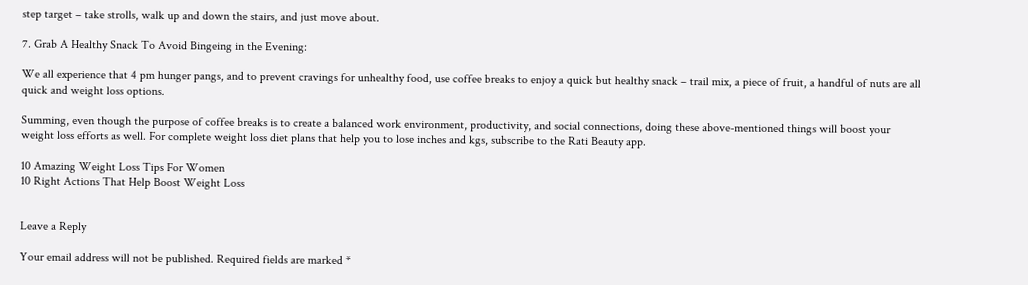step target – take strolls, walk up and down the stairs, and just move about.

7. Grab A Healthy Snack To Avoid Bingeing in the Evening:

We all experience that 4 pm hunger pangs, and to prevent cravings for unhealthy food, use coffee breaks to enjoy a quick but healthy snack – trail mix, a piece of fruit, a handful of nuts are all quick and weight loss options.

Summing, even though the purpose of coffee breaks is to create a balanced work environment, productivity, and social connections, doing these above-mentioned things will boost your weight loss efforts as well. For complete weight loss diet plans that help you to lose inches and kgs, subscribe to the Rati Beauty app.

10 Amazing Weight Loss Tips For Women
10 Right Actions That Help Boost Weight Loss


Leave a Reply

Your email address will not be published. Required fields are marked *